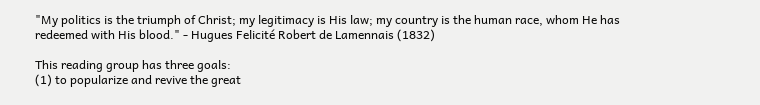"My politics is the triumph of Christ; my legitimacy is His law; my country is the human race, whom He has redeemed with His blood." - Hugues Felicité Robert de Lamennais (1832)

This reading group has three goals:
(1) to popularize and revive the great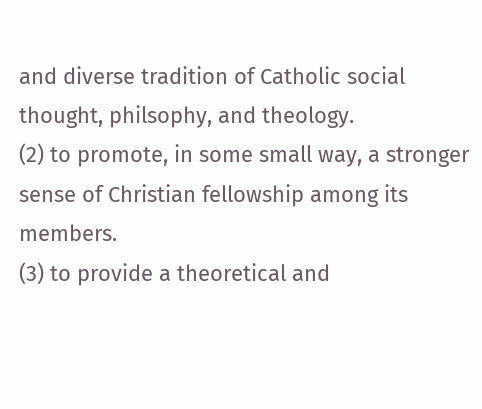and diverse tradition of Catholic social thought, philsophy, and theology.
(2) to promote, in some small way, a stronger sense of Christian fellowship among its members.
(3) to provide a theoretical and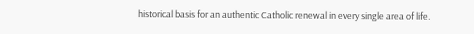historical basis for an authentic Catholic renewal in every single area of life.